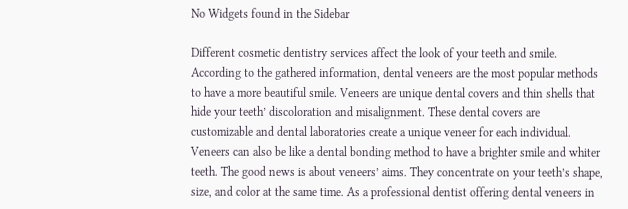No Widgets found in the Sidebar

Different cosmetic dentistry services affect the look of your teeth and smile. According to the gathered information, dental veneers are the most popular methods to have a more beautiful smile. Veneers are unique dental covers and thin shells that hide your teeth’ discoloration and misalignment. These dental covers are customizable and dental laboratories create a unique veneer for each individual. Veneers can also be like a dental bonding method to have a brighter smile and whiter teeth. The good news is about veneers’ aims. They concentrate on your teeth’s shape, size, and color at the same time. As a professional dentist offering dental veneers in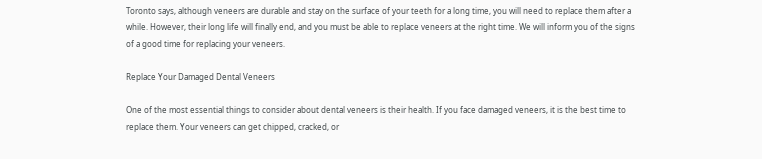Toronto says, although veneers are durable and stay on the surface of your teeth for a long time, you will need to replace them after a while. However, their long life will finally end, and you must be able to replace veneers at the right time. We will inform you of the signs of a good time for replacing your veneers.

Replace Your Damaged Dental Veneers

One of the most essential things to consider about dental veneers is their health. If you face damaged veneers, it is the best time to replace them. Your veneers can get chipped, cracked, or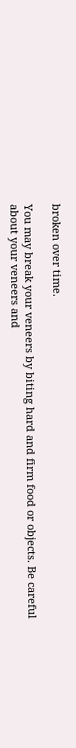broken over time.

You may break your veneers by biting hard and firm food or objects. Be careful about your veneers and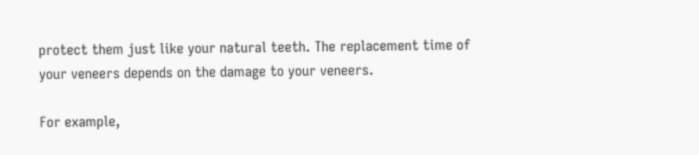protect them just like your natural teeth. The replacement time of your veneers depends on the damage to your veneers.

For example,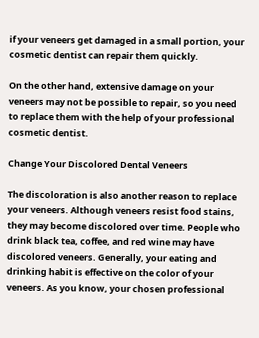if your veneers get damaged in a small portion, your cosmetic dentist can repair them quickly.

On the other hand, extensive damage on your veneers may not be possible to repair, so you need to replace them with the help of your professional cosmetic dentist.

Change Your Discolored Dental Veneers

The discoloration is also another reason to replace your veneers. Although veneers resist food stains, they may become discolored over time. People who drink black tea, coffee, and red wine may have discolored veneers. Generally, your eating and drinking habit is effective on the color of your veneers. As you know, your chosen professional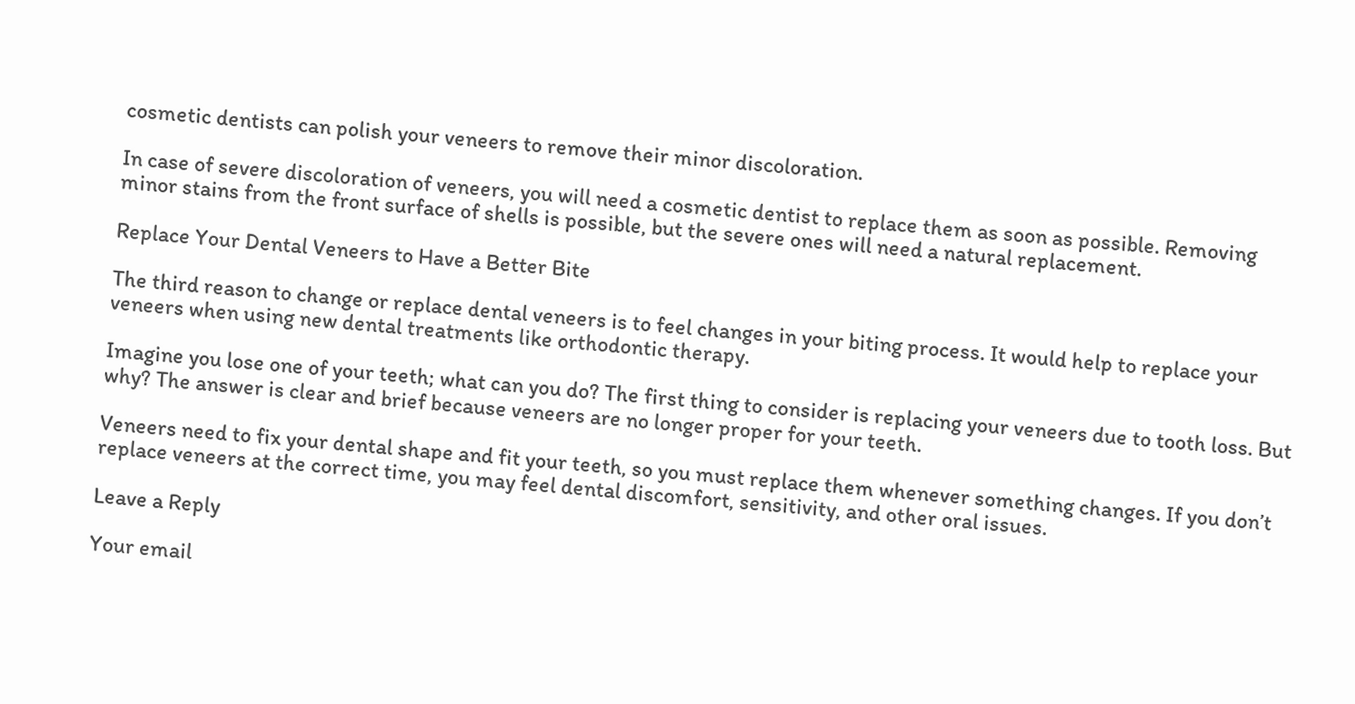cosmetic dentists can polish your veneers to remove their minor discoloration.

In case of severe discoloration of veneers, you will need a cosmetic dentist to replace them as soon as possible. Removing minor stains from the front surface of shells is possible, but the severe ones will need a natural replacement.

Replace Your Dental Veneers to Have a Better Bite

The third reason to change or replace dental veneers is to feel changes in your biting process. It would help to replace your veneers when using new dental treatments like orthodontic therapy.

Imagine you lose one of your teeth; what can you do? The first thing to consider is replacing your veneers due to tooth loss. But why? The answer is clear and brief because veneers are no longer proper for your teeth.

Veneers need to fix your dental shape and fit your teeth, so you must replace them whenever something changes. If you don’t replace veneers at the correct time, you may feel dental discomfort, sensitivity, and other oral issues.

Leave a Reply

Your email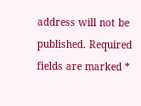address will not be published. Required fields are marked *